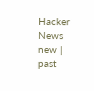Hacker News new | past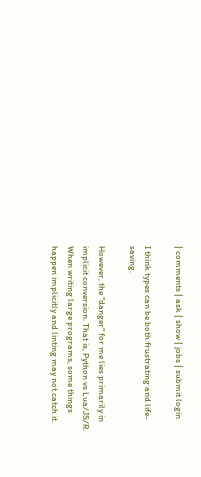| comments | ask | show | jobs | submit login

I think types can be both frustrating and life-saving.

However, the "danger" for me lies primarily in implicit conversion. That is, Python vs Lua/JS/R. When writing large programs, some things happen implicitly and linting may not catch it.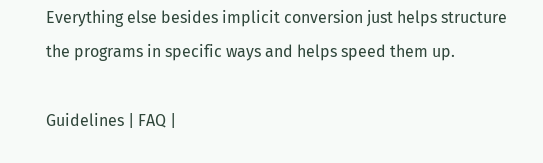Everything else besides implicit conversion just helps structure the programs in specific ways and helps speed them up.

Guidelines | FAQ |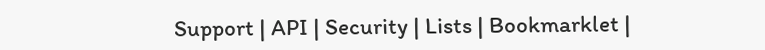Support | API | Security | Lists | Bookmarklet |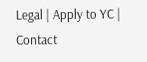Legal | Apply to YC | Contact